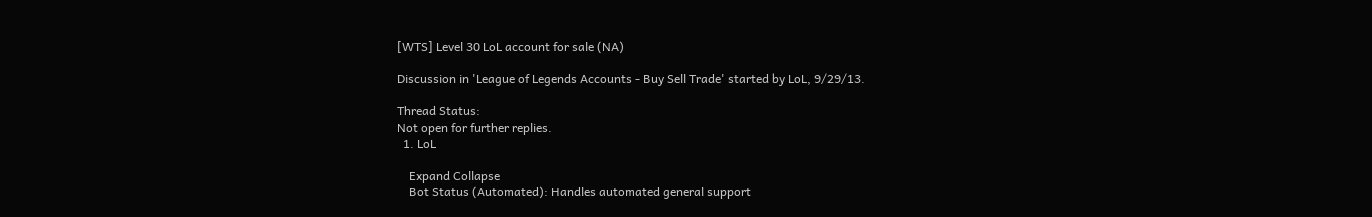[WTS] Level 30 LoL account for sale (NA)

Discussion in 'League of Legends Accounts - Buy Sell Trade' started by LoL, 9/29/13.

Thread Status:
Not open for further replies.
  1. LoL

    Expand Collapse
    Bot Status (Automated): Handles automated general support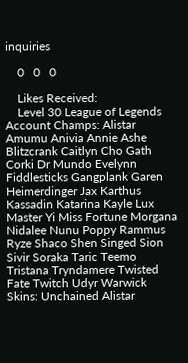inquiries

    0   0   0

    Likes Received:
    Level 30 League of Legends Account Champs: Alistar Amumu Anivia Annie Ashe Blitzcrank Caitlyn Cho Gath Corki Dr Mundo Evelynn Fiddlesticks Gangplank Garen Heimerdinger Jax Karthus Kassadin Katarina Kayle Lux Master Yi Miss Fortune Morgana Nidalee Nunu Poppy Rammus Ryze Shaco Shen Singed Sion Sivir Soraka Taric Teemo Tristana Tryndamere Twisted Fate Twitch Udyr Warwick Skins: Unchained Alistar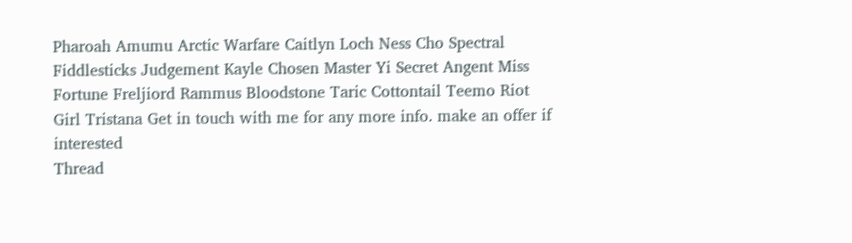Pharoah Amumu Arctic Warfare Caitlyn Loch Ness Cho Spectral Fiddlesticks Judgement Kayle Chosen Master Yi Secret Angent Miss Fortune Freljiord Rammus Bloodstone Taric Cottontail Teemo Riot Girl Tristana Get in touch with me for any more info. make an offer if interested
Thread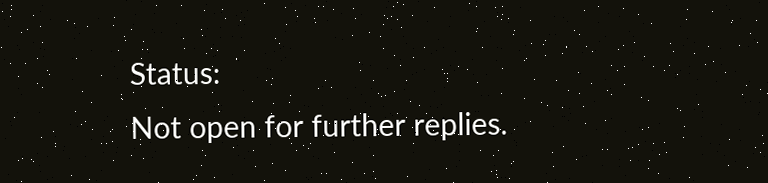Status:
Not open for further replies.